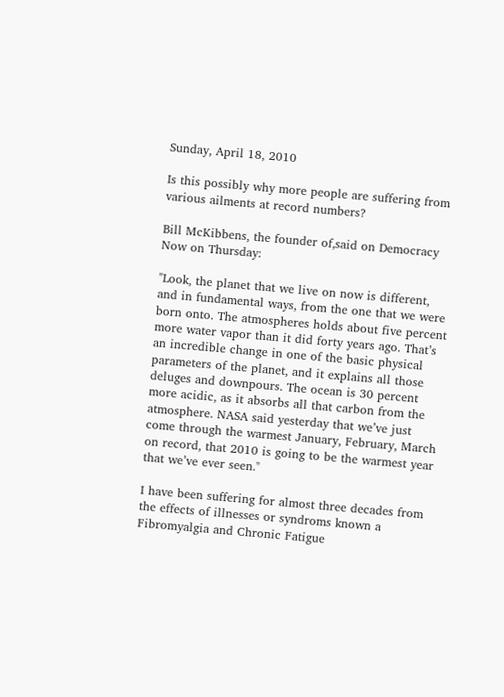Sunday, April 18, 2010

Is this possibly why more people are suffering from various ailments at record numbers?

Bill McKibbens, the founder of,said on Democracy Now on Thursday:

"Look, the planet that we live on now is different, and in fundamental ways, from the one that we were born onto. The atmospheres holds about five percent more water vapor than it did forty years ago. That’s an incredible change in one of the basic physical parameters of the planet, and it explains all those deluges and downpours. The ocean is 30 percent more acidic, as it absorbs all that carbon from the atmosphere. NASA said yesterday that we’ve just come through the warmest January, February, March on record, that 2010 is going to be the warmest year that we’ve ever seen."

I have been suffering for almost three decades from the effects of illnesses or syndroms known a Fibromyalgia and Chronic Fatigue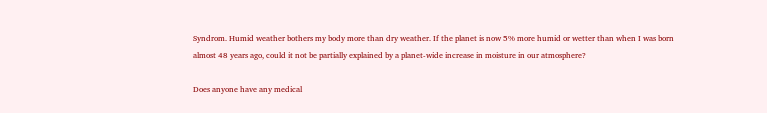Syndrom. Humid weather bothers my body more than dry weather. If the planet is now 5% more humid or wetter than when I was born almost 48 years ago, could it not be partially explained by a planet-wide increase in moisture in our atmosphere?

Does anyone have any medical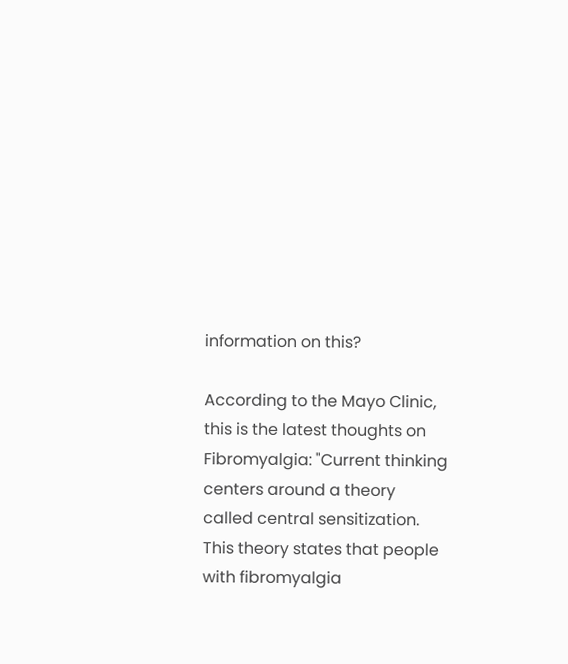information on this?

According to the Mayo Clinic, this is the latest thoughts on Fibromyalgia: "Current thinking centers around a theory called central sensitization. This theory states that people with fibromyalgia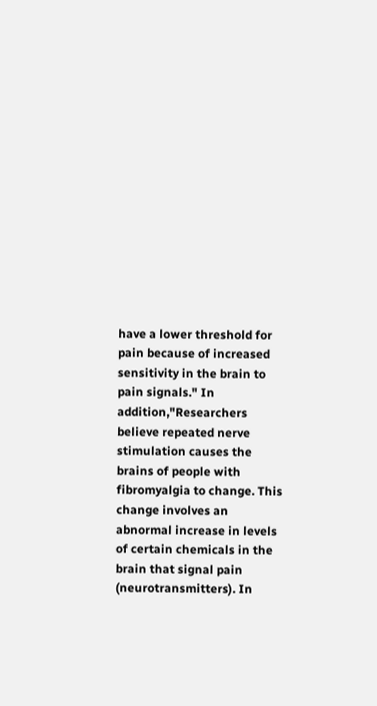have a lower threshold for pain because of increased sensitivity in the brain to pain signals." In addition,"Researchers believe repeated nerve stimulation causes the brains of people with fibromyalgia to change. This change involves an abnormal increase in levels of certain chemicals in the brain that signal pain (neurotransmitters). In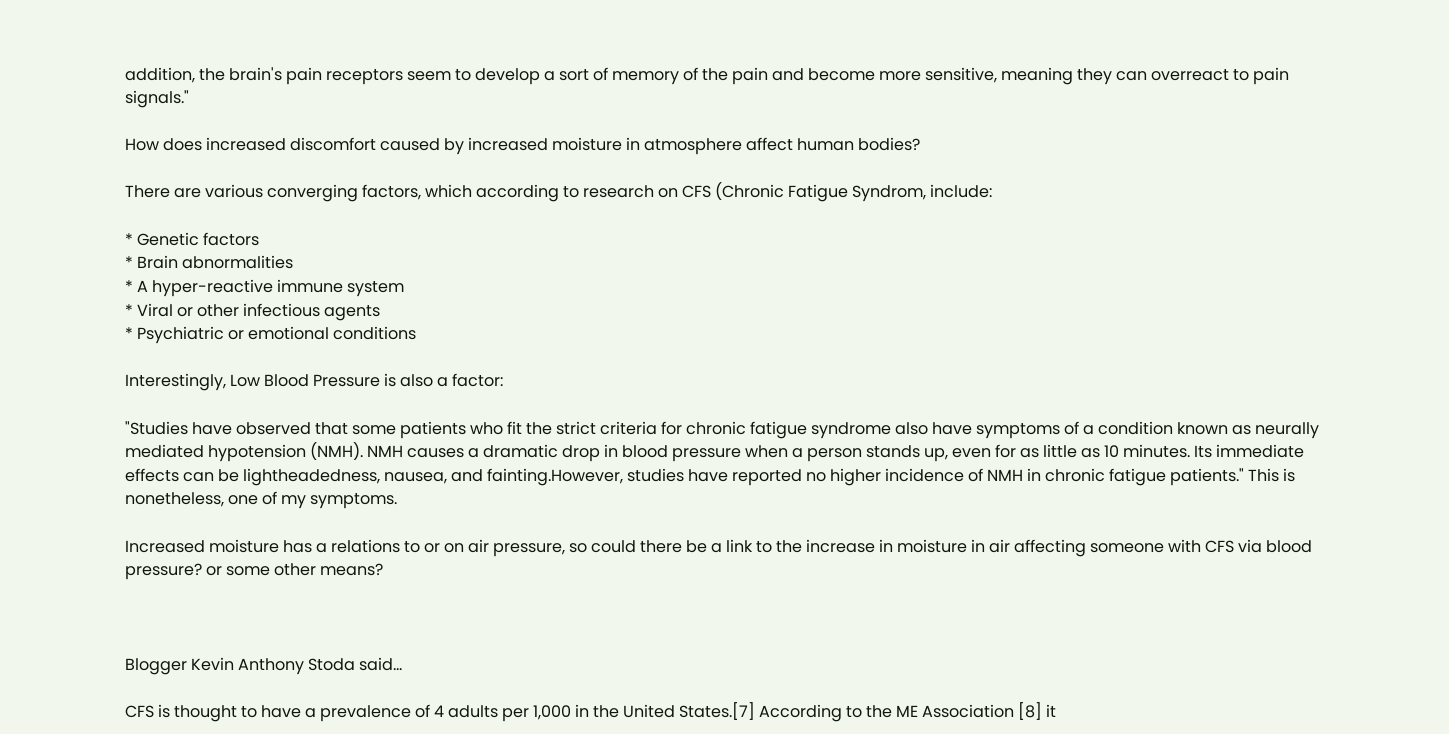addition, the brain's pain receptors seem to develop a sort of memory of the pain and become more sensitive, meaning they can overreact to pain signals."

How does increased discomfort caused by increased moisture in atmosphere affect human bodies?

There are various converging factors, which according to research on CFS (Chronic Fatigue Syndrom, include:

* Genetic factors
* Brain abnormalities
* A hyper-reactive immune system
* Viral or other infectious agents
* Psychiatric or emotional conditions

Interestingly, Low Blood Pressure is also a factor:

"Studies have observed that some patients who fit the strict criteria for chronic fatigue syndrome also have symptoms of a condition known as neurally mediated hypotension (NMH). NMH causes a dramatic drop in blood pressure when a person stands up, even for as little as 10 minutes. Its immediate effects can be lightheadedness, nausea, and fainting.However, studies have reported no higher incidence of NMH in chronic fatigue patients." This is nonetheless, one of my symptoms.

Increased moisture has a relations to or on air pressure, so could there be a link to the increase in moisture in air affecting someone with CFS via blood pressure? or some other means?



Blogger Kevin Anthony Stoda said...

CFS is thought to have a prevalence of 4 adults per 1,000 in the United States.[7] According to the ME Association [8] it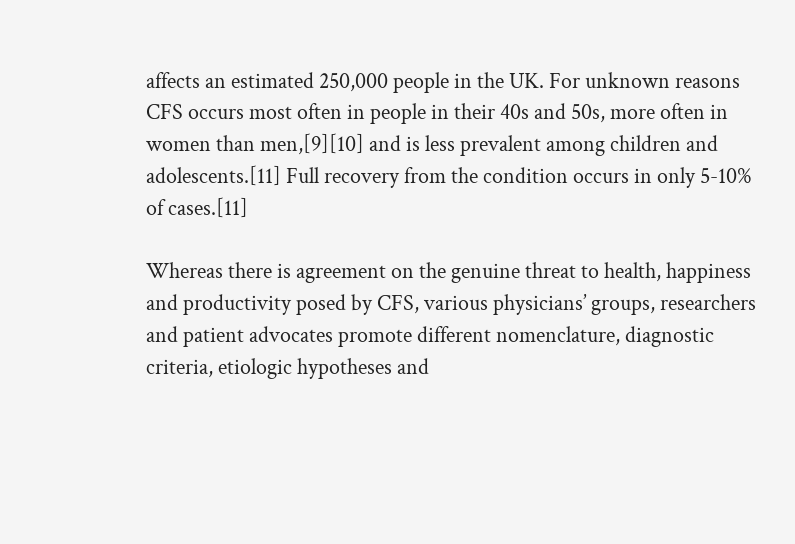affects an estimated 250,000 people in the UK. For unknown reasons CFS occurs most often in people in their 40s and 50s, more often in women than men,[9][10] and is less prevalent among children and adolescents.[11] Full recovery from the condition occurs in only 5-10% of cases.[11]

Whereas there is agreement on the genuine threat to health, happiness and productivity posed by CFS, various physicians’ groups, researchers and patient advocates promote different nomenclature, diagnostic criteria, etiologic hypotheses and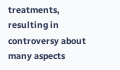treatments, resulting in controversy about many aspects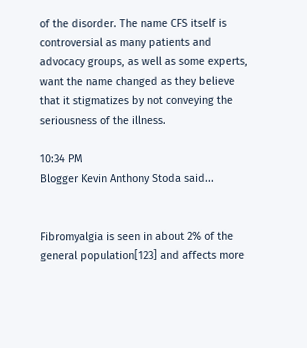of the disorder. The name CFS itself is controversial as many patients and advocacy groups, as well as some experts, want the name changed as they believe that it stigmatizes by not conveying the seriousness of the illness.

10:34 PM
Blogger Kevin Anthony Stoda said...


Fibromyalgia is seen in about 2% of the general population[123] and affects more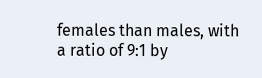females than males, with a ratio of 9:1 by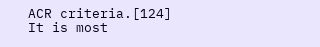ACR criteria.[124] It is most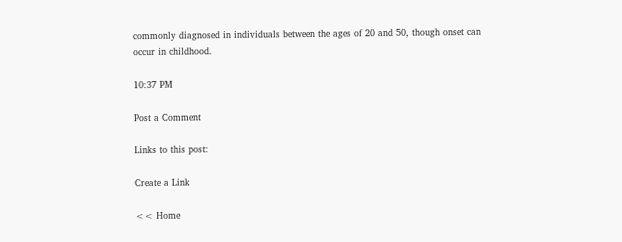commonly diagnosed in individuals between the ages of 20 and 50, though onset can occur in childhood.

10:37 PM

Post a Comment

Links to this post:

Create a Link

<< Home